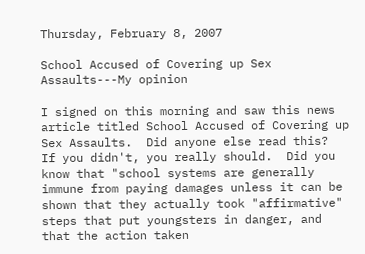Thursday, February 8, 2007

School Accused of Covering up Sex Assaults---My opinion

I signed on this morning and saw this news article titled School Accused of Covering up Sex Assaults.  Did anyone else read this?  If you didn't, you really should.  Did you know that "school systems are generally immune from paying damages unless it can be shown that they actually took "affirmative" steps that put youngsters in danger, and that the action taken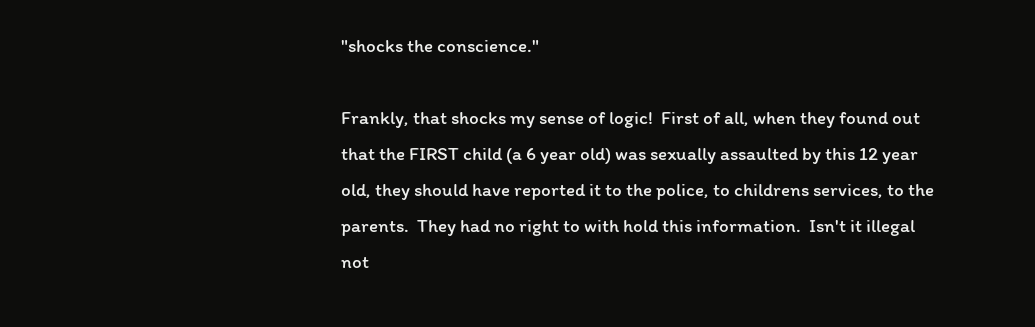"shocks the conscience."

Frankly, that shocks my sense of logic!  First of all, when they found out that the FIRST child (a 6 year old) was sexually assaulted by this 12 year old, they should have reported it to the police, to childrens services, to the parents.  They had no right to with hold this information.  Isn't it illegal not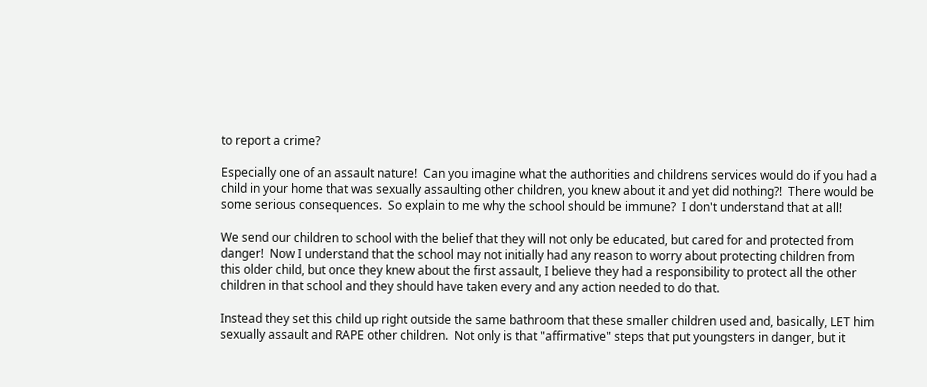to report a crime?

Especially one of an assault nature!  Can you imagine what the authorities and childrens services would do if you had a child in your home that was sexually assaulting other children, you knew about it and yet did nothing?!  There would be some serious consequences.  So explain to me why the school should be immune?  I don't understand that at all!

We send our children to school with the belief that they will not only be educated, but cared for and protected from danger!  Now I understand that the school may not initially had any reason to worry about protecting children from this older child, but once they knew about the first assault, I believe they had a responsibility to protect all the other children in that school and they should have taken every and any action needed to do that.

Instead they set this child up right outside the same bathroom that these smaller children used and, basically, LET him sexually assault and RAPE other children.  Not only is that "affirmative" steps that put youngsters in danger, but it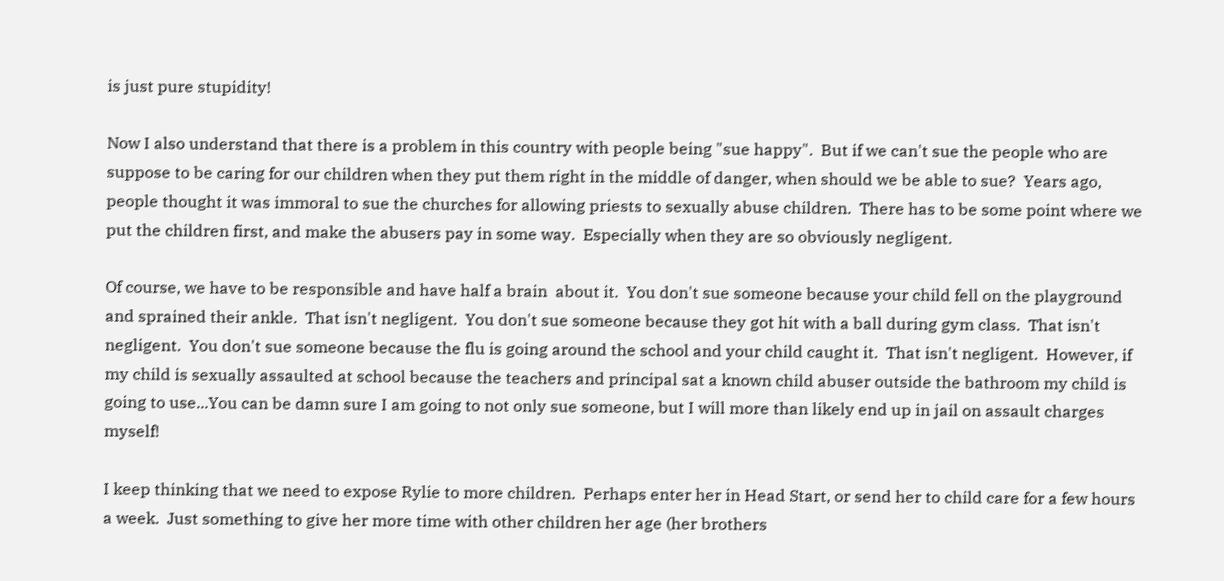is just pure stupidity!

Now I also understand that there is a problem in this country with people being "sue happy".  But if we can't sue the people who are suppose to be caring for our children when they put them right in the middle of danger, when should we be able to sue?  Years ago, people thought it was immoral to sue the churches for allowing priests to sexually abuse children.  There has to be some point where we put the children first, and make the abusers pay in some way.  Especially when they are so obviously negligent.

Of course, we have to be responsible and have half a brain  about it.  You don't sue someone because your child fell on the playground and sprained their ankle.  That isn't negligent.  You don't sue someone because they got hit with a ball during gym class.  That isn't negligent.  You don't sue someone because the flu is going around the school and your child caught it.  That isn't negligent.  However, if my child is sexually assaulted at school because the teachers and principal sat a known child abuser outside the bathroom my child is going to use...You can be damn sure I am going to not only sue someone, but I will more than likely end up in jail on assault charges myself!

I keep thinking that we need to expose Rylie to more children.  Perhaps enter her in Head Start, or send her to child care for a few hours a week.  Just something to give her more time with other children her age (her brothers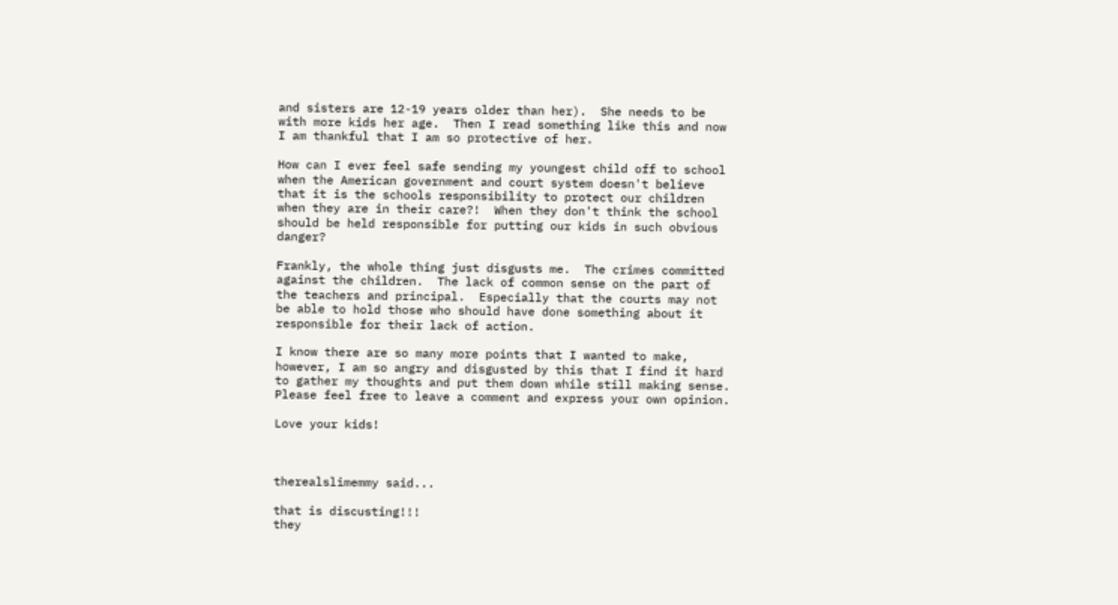and sisters are 12-19 years older than her).  She needs to be with more kids her age.  Then I read something like this and now I am thankful that I am so protective of her.

How can I ever feel safe sending my youngest child off to school when the American government and court system doesn't believe that it is the schools responsibility to protect our children when they are in their care?!  When they don't think the school should be held responsible for putting our kids in such obvious danger?

Frankly, the whole thing just disgusts me.  The crimes committed against the children.  The lack of common sense on the part of the teachers and principal.  Especially that the courts may not be able to hold those who should have done something about it responsible for their lack of action.

I know there are so many more points that I wanted to make, however, I am so angry and disgusted by this that I find it hard to gather my thoughts and put them down while still making sense.  Please feel free to leave a comment and express your own opinion.

Love your kids!



therealslimemmy said...

that is discusting!!!
they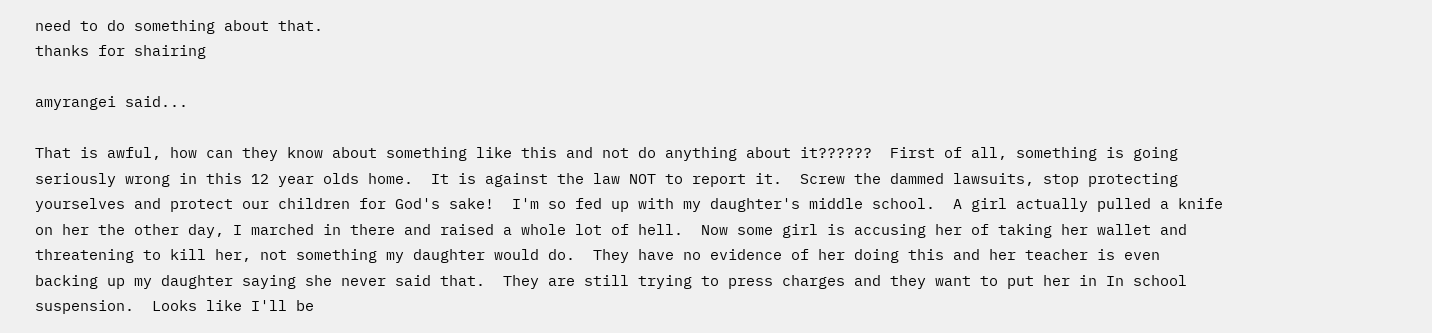need to do something about that.
thanks for shairing

amyrangei said...

That is awful, how can they know about something like this and not do anything about it??????  First of all, something is going seriously wrong in this 12 year olds home.  It is against the law NOT to report it.  Screw the dammed lawsuits, stop protecting yourselves and protect our children for God's sake!  I'm so fed up with my daughter's middle school.  A girl actually pulled a knife on her the other day, I marched in there and raised a whole lot of hell.  Now some girl is accusing her of taking her wallet and threatening to kill her, not something my daughter would do.  They have no evidence of her doing this and her teacher is even backing up my daughter saying she never said that.  They are still trying to press charges and they want to put her in In school suspension.  Looks like I'll be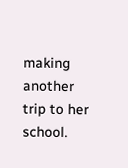making another trip to her school.